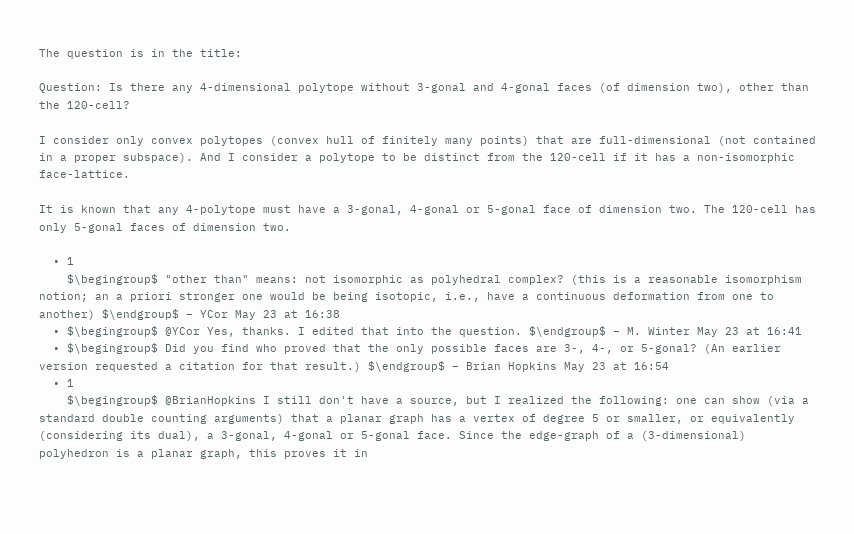The question is in the title:

Question: Is there any 4-dimensional polytope without 3-gonal and 4-gonal faces (of dimension two), other than the 120-cell?

I consider only convex polytopes (convex hull of finitely many points) that are full-dimensional (not contained in a proper subspace). And I consider a polytope to be distinct from the 120-cell if it has a non-isomorphic face-lattice.

It is known that any 4-polytope must have a 3-gonal, 4-gonal or 5-gonal face of dimension two. The 120-cell has only 5-gonal faces of dimension two.

  • 1
    $\begingroup$ "other than" means: not isomorphic as polyhedral complex? (this is a reasonable isomorphism notion; an a priori stronger one would be being isotopic, i.e., have a continuous deformation from one to another) $\endgroup$ – YCor May 23 at 16:38
  • $\begingroup$ @YCor Yes, thanks. I edited that into the question. $\endgroup$ – M. Winter May 23 at 16:41
  • $\begingroup$ Did you find who proved that the only possible faces are 3-, 4-, or 5-gonal? (An earlier version requested a citation for that result.) $\endgroup$ – Brian Hopkins May 23 at 16:54
  • 1
    $\begingroup$ @BrianHopkins I still don't have a source, but I realized the following: one can show (via a standard double counting arguments) that a planar graph has a vertex of degree 5 or smaller, or equivalently (considering its dual), a 3-gonal, 4-gonal or 5-gonal face. Since the edge-graph of a (3-dimensional) polyhedron is a planar graph, this proves it in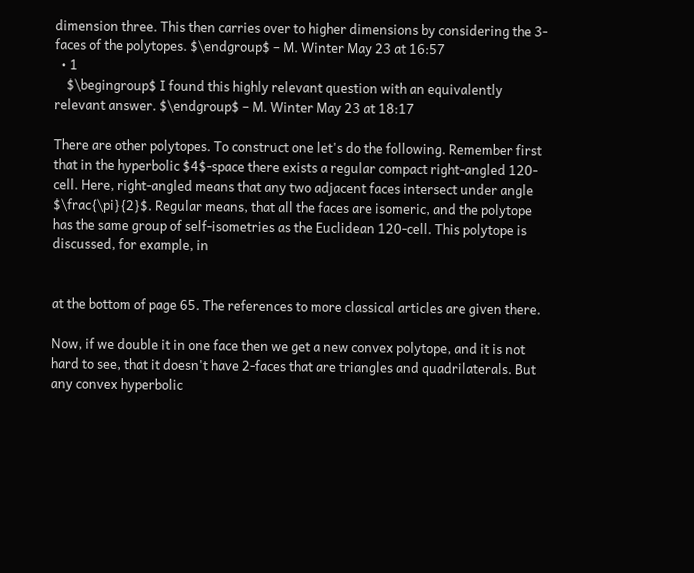dimension three. This then carries over to higher dimensions by considering the 3-faces of the polytopes. $\endgroup$ – M. Winter May 23 at 16:57
  • 1
    $\begingroup$ I found this highly relevant question with an equivalently relevant answer. $\endgroup$ – M. Winter May 23 at 18:17

There are other polytopes. To construct one let's do the following. Remember first that in the hyperbolic $4$-space there exists a regular compact right-angled 120-cell. Here, right-angled means that any two adjacent faces intersect under angle $\frac{\pi}{2}$. Regular means, that all the faces are isomeric, and the polytope has the same group of self-isometries as the Euclidean 120-cell. This polytope is discussed, for example, in


at the bottom of page 65. The references to more classical articles are given there.

Now, if we double it in one face then we get a new convex polytope, and it is not hard to see, that it doesn't have 2-faces that are triangles and quadrilaterals. But any convex hyperbolic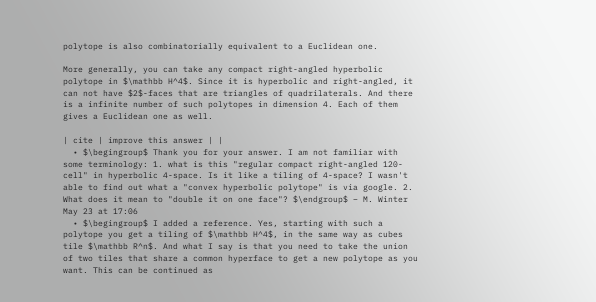polytope is also combinatorially equivalent to a Euclidean one.

More generally, you can take any compact right-angled hyperbolic polytope in $\mathbb H^4$. Since it is hyperbolic and right-angled, it can not have $2$-faces that are triangles of quadrilaterals. And there is a infinite number of such polytopes in dimension 4. Each of them gives a Euclidean one as well.

| cite | improve this answer | |
  • $\begingroup$ Thank you for your answer. I am not familiar with some terminology: 1. what is this "regular compact right-angled 120-cell" in hyperbolic 4-space. Is it like a tiling of 4-space? I wasn't able to find out what a "convex hyperbolic polytope" is via google. 2. What does it mean to "double it on one face"? $\endgroup$ – M. Winter May 23 at 17:06
  • $\begingroup$ I added a reference. Yes, starting with such a polytope you get a tiling of $\mathbb H^4$, in the same way as cubes tile $\mathbb R^n$. And what I say is that you need to take the union of two tiles that share a common hyperface to get a new polytope as you want. This can be continued as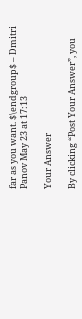far as you want. $\endgroup$ – Dmitri Panov May 23 at 17:13

Your Answer

By clicking “Post Your Answer”, you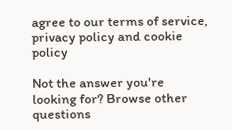agree to our terms of service, privacy policy and cookie policy

Not the answer you're looking for? Browse other questions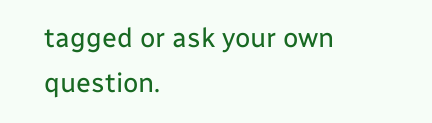tagged or ask your own question.